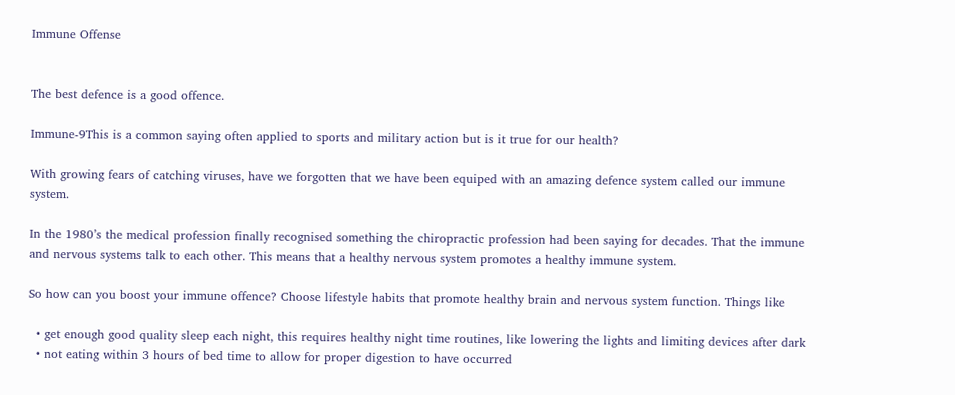Immune Offense


The best defence is a good offence.

Immune-9This is a common saying often applied to sports and military action but is it true for our health?

With growing fears of catching viruses, have we forgotten that we have been equiped with an amazing defence system called our immune system.

In the 1980’s the medical profession finally recognised something the chiropractic profession had been saying for decades. That the immune and nervous systems talk to each other. This means that a healthy nervous system promotes a healthy immune system.

So how can you boost your immune offence? Choose lifestyle habits that promote healthy brain and nervous system function. Things like

  • get enough good quality sleep each night, this requires healthy night time routines, like lowering the lights and limiting devices after dark
  • not eating within 3 hours of bed time to allow for proper digestion to have occurred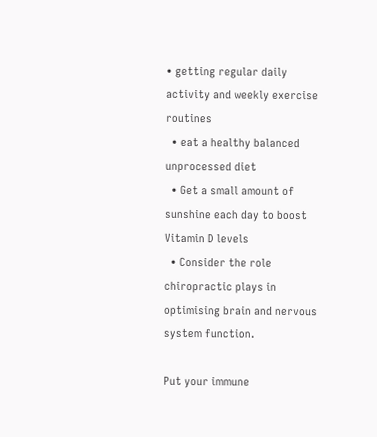• getting regular daily activity and weekly exercise routines
  • eat a healthy balanced unprocessed diet
  • Get a small amount of sunshine each day to boost Vitamin D levels
  • Consider the role chiropractic plays in optimising brain and nervous system function.

Put your immune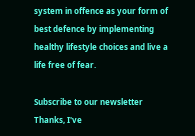system in offence as your form of best defence by implementing healthy lifestyle choices and live a life free of fear.

Subscribe to our newsletter
Thanks, I've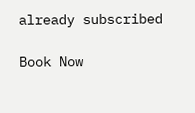already subscribed

Book Now